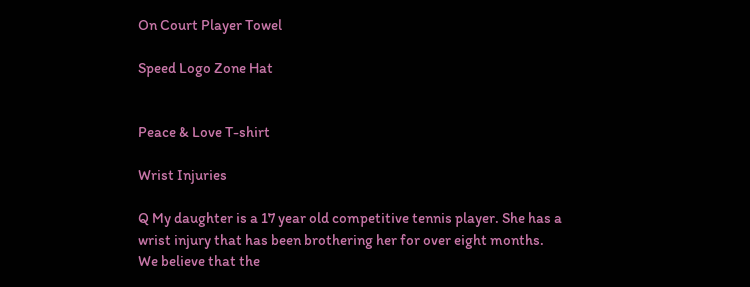On Court Player Towel

Speed Logo Zone Hat


Peace & Love T-shirt

Wrist Injuries

Q My daughter is a 17 year old competitive tennis player. She has a wrist injury that has been brothering her for over eight months. We believe that the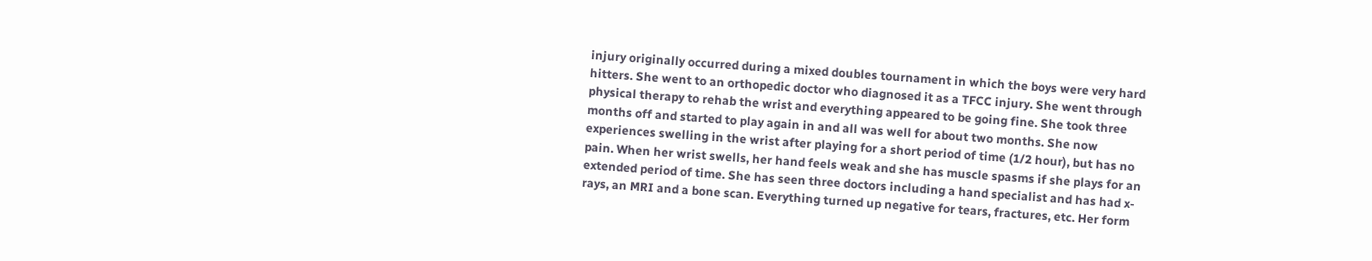injury originally occurred during a mixed doubles tournament in which the boys were very hard hitters. She went to an orthopedic doctor who diagnosed it as a TFCC injury. She went through physical therapy to rehab the wrist and everything appeared to be going fine. She took three months off and started to play again in and all was well for about two months. She now experiences swelling in the wrist after playing for a short period of time (1/2 hour), but has no pain. When her wrist swells, her hand feels weak and she has muscle spasms if she plays for an extended period of time. She has seen three doctors including a hand specialist and has had x-rays, an MRI and a bone scan. Everything turned up negative for tears, fractures, etc. Her form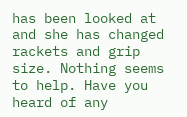has been looked at and she has changed rackets and grip size. Nothing seems to help. Have you heard of any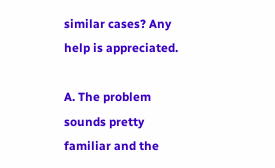similar cases? Any help is appreciated.

A. The problem sounds pretty familiar and the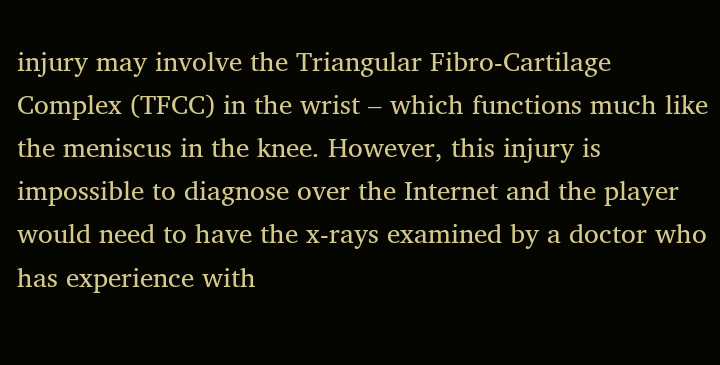injury may involve the Triangular Fibro-Cartilage Complex (TFCC) in the wrist – which functions much like the meniscus in the knee. However, this injury is impossible to diagnose over the Internet and the player would need to have the x-rays examined by a doctor who has experience with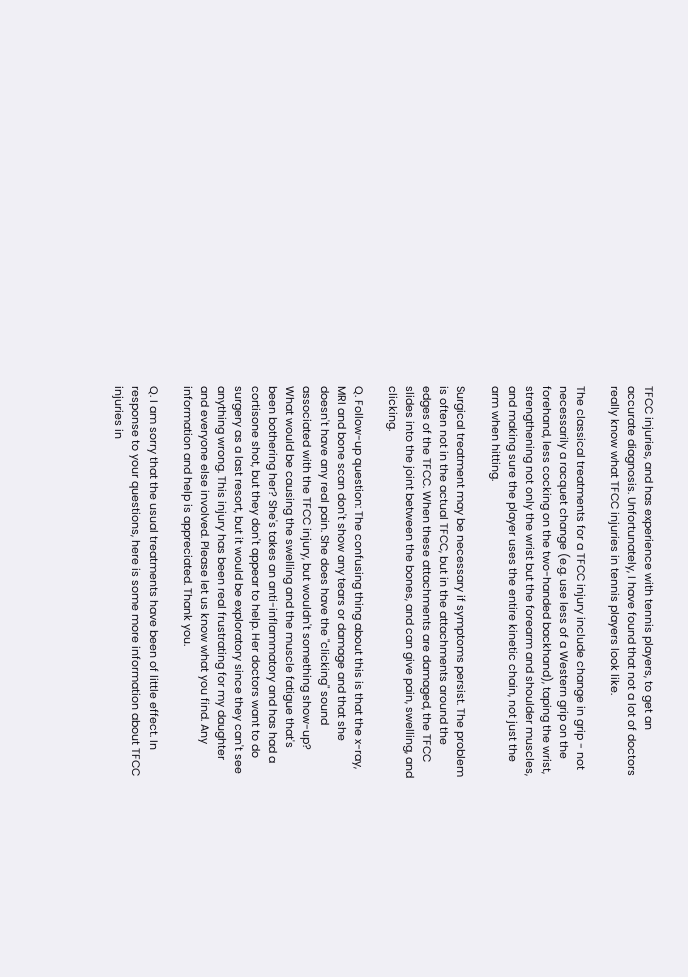TFCC injuries, and has experience with tennis players, to get an accurate diagnosis. Unfortunately, I have found that not a lot of doctors really know what TFCC injuries in tennis players look like.

The classical treatments for a TFCC injury include change in grip - not necessarily a racquet change (e.g. use less of a Western grip on the forehand, less cocking on the two-handed backhand), taping the wrist, strengthening not only the wrist but the forearm and shoulder muscles, and making sure the player uses the entire kinetic chain, not just the arm when hitting.

Surgical treatment may be necessary if symptoms persist. The problem is often not in the actual TFCC, but in the attachments around the edges of the TFCC. When these attachments are damaged, the TFCC slides into the joint between the bones, and can give pain, swelling, and clicking.

Q. Follow-up question: The confusing thing about this is that the x-ray, MRI and bone scan don't show any tears or damage and that she doesn't have any real pain. She does have the "clicking" sound associated with the TFCC injury, but wouldn't something show-up? What would be causing the swelling and the muscle fatigue that's been bothering her? She's takes an anti-inflammatory and has had a cortisone shot, but they don't appear to help. Her doctors want to do surgery as a last resort, but it would be exploratory since they can't see anything wrong. This injury has been real frustrating for my daughter and everyone else involved. Please let us know what you find. Any information and help is appreciated. Thank you.

Q. I am sorry that the usual treatments have been of little effect. In response to your questions, here is some more information about TFCC injuries in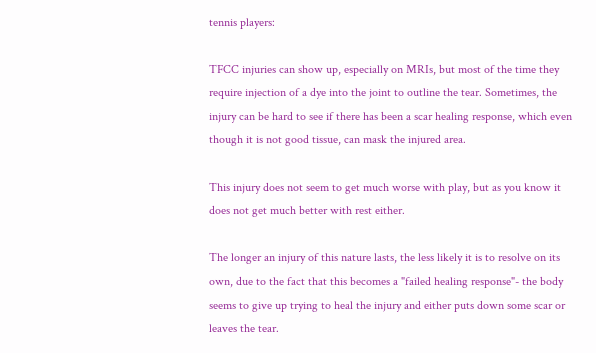tennis players:

TFCC injuries can show up, especially on MRIs, but most of the time they require injection of a dye into the joint to outline the tear. Sometimes, the injury can be hard to see if there has been a scar healing response, which even though it is not good tissue, can mask the injured area.

This injury does not seem to get much worse with play, but as you know it does not get much better with rest either.

The longer an injury of this nature lasts, the less likely it is to resolve on its own, due to the fact that this becomes a "failed healing response"- the body seems to give up trying to heal the injury and either puts down some scar or leaves the tear.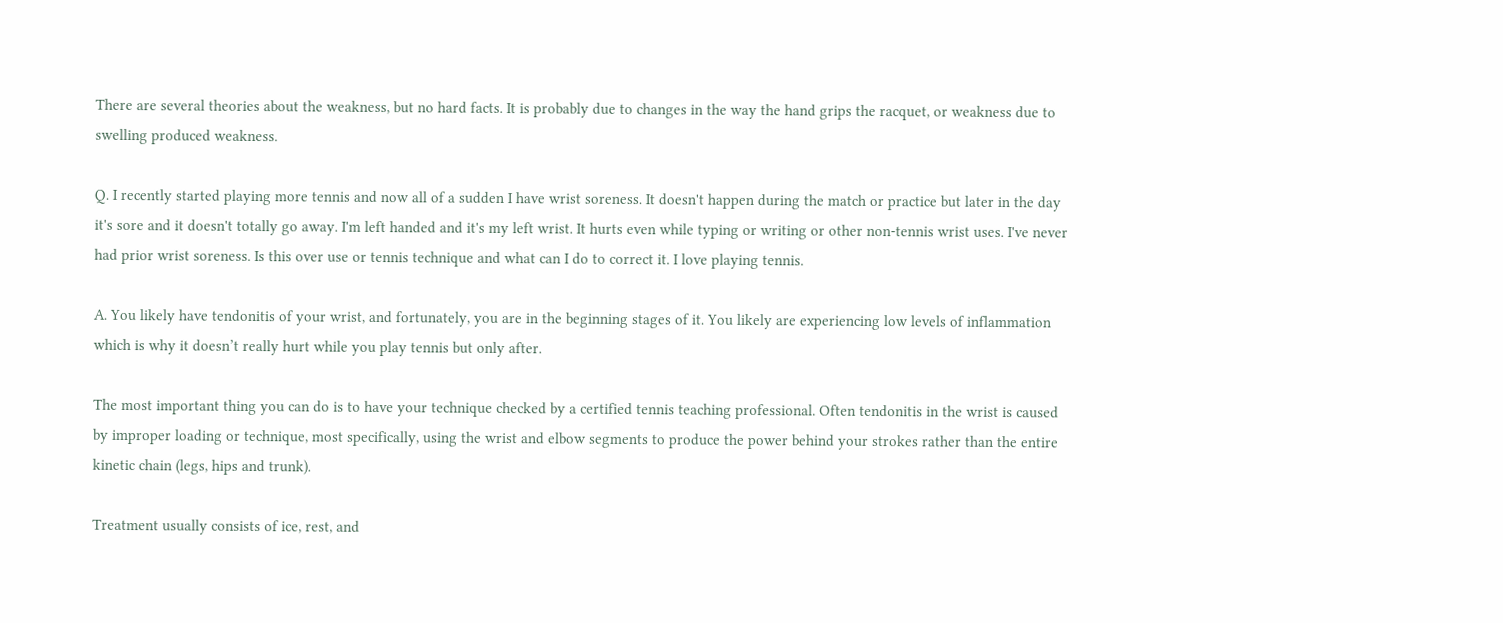There are several theories about the weakness, but no hard facts. It is probably due to changes in the way the hand grips the racquet, or weakness due to swelling produced weakness.

Q. I recently started playing more tennis and now all of a sudden I have wrist soreness. It doesn't happen during the match or practice but later in the day it's sore and it doesn't totally go away. I'm left handed and it's my left wrist. It hurts even while typing or writing or other non-tennis wrist uses. I've never had prior wrist soreness. Is this over use or tennis technique and what can I do to correct it. I love playing tennis.

A. You likely have tendonitis of your wrist, and fortunately, you are in the beginning stages of it. You likely are experiencing low levels of inflammation which is why it doesn’t really hurt while you play tennis but only after.

The most important thing you can do is to have your technique checked by a certified tennis teaching professional. Often tendonitis in the wrist is caused by improper loading or technique, most specifically, using the wrist and elbow segments to produce the power behind your strokes rather than the entire kinetic chain (legs, hips and trunk).

Treatment usually consists of ice, rest, and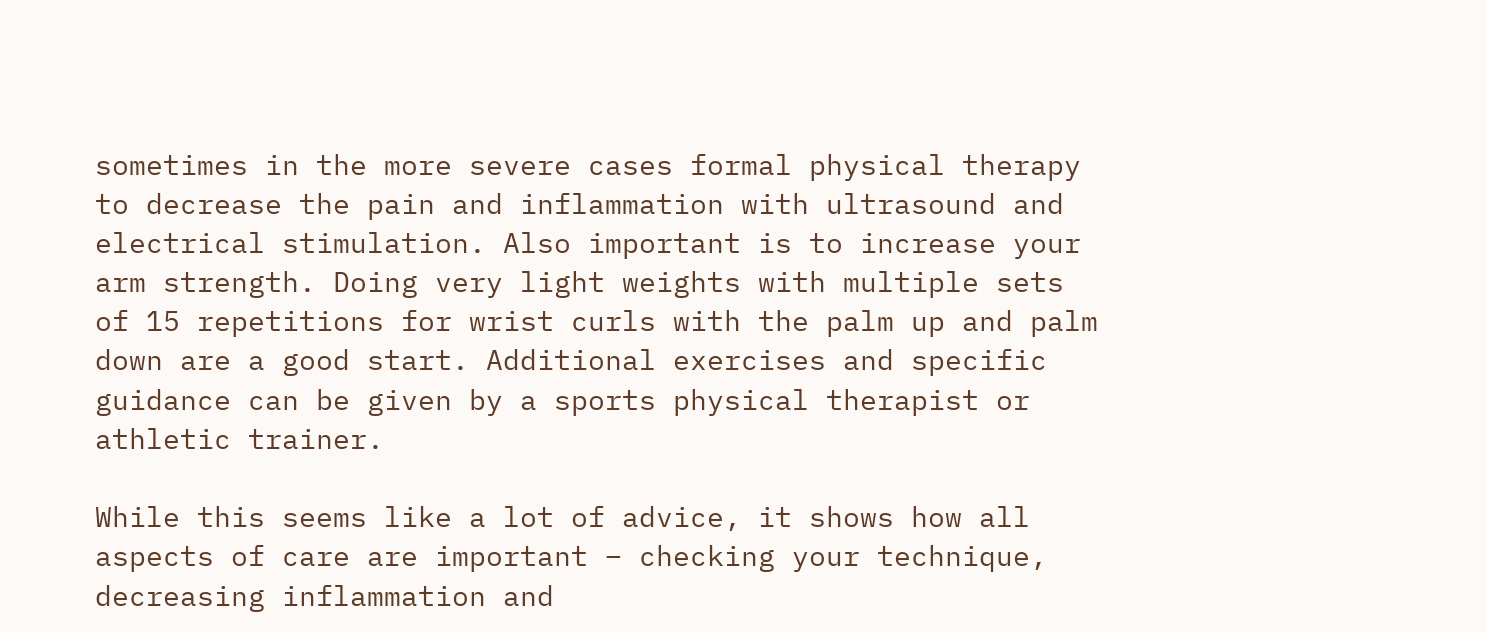sometimes in the more severe cases formal physical therapy to decrease the pain and inflammation with ultrasound and electrical stimulation. Also important is to increase your arm strength. Doing very light weights with multiple sets of 15 repetitions for wrist curls with the palm up and palm down are a good start. Additional exercises and specific guidance can be given by a sports physical therapist or athletic trainer.

While this seems like a lot of advice, it shows how all aspects of care are important – checking your technique, decreasing inflammation and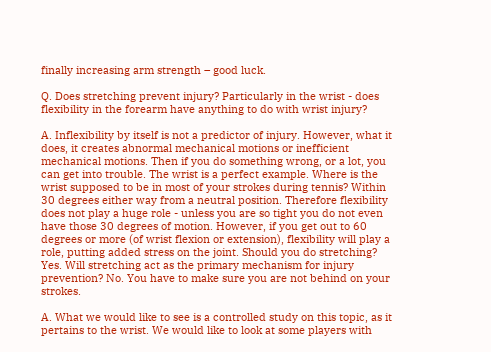finally increasing arm strength – good luck.

Q. Does stretching prevent injury? Particularly in the wrist - does flexibility in the forearm have anything to do with wrist injury?

A. Inflexibility by itself is not a predictor of injury. However, what it does, it creates abnormal mechanical motions or inefficient mechanical motions. Then if you do something wrong, or a lot, you can get into trouble. The wrist is a perfect example. Where is the wrist supposed to be in most of your strokes during tennis? Within 30 degrees either way from a neutral position. Therefore flexibility does not play a huge role - unless you are so tight you do not even have those 30 degrees of motion. However, if you get out to 60 degrees or more (of wrist flexion or extension), flexibility will play a role, putting added stress on the joint. Should you do stretching? Yes. Will stretching act as the primary mechanism for injury prevention? No. You have to make sure you are not behind on your strokes.

A. What we would like to see is a controlled study on this topic, as it pertains to the wrist. We would like to look at some players with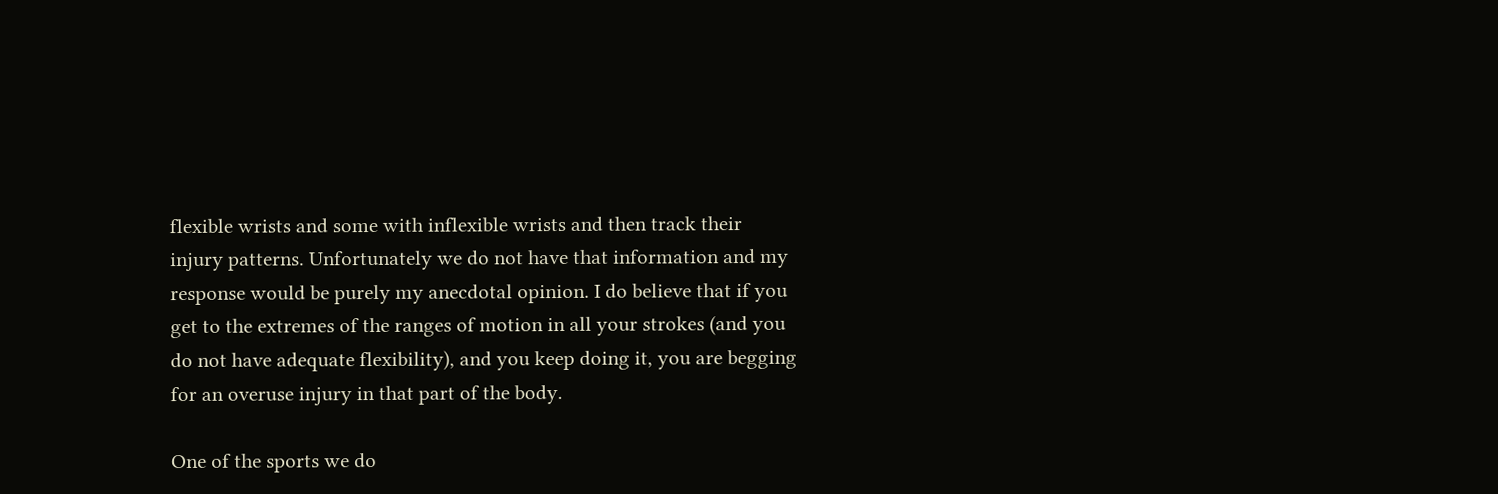flexible wrists and some with inflexible wrists and then track their injury patterns. Unfortunately we do not have that information and my response would be purely my anecdotal opinion. I do believe that if you get to the extremes of the ranges of motion in all your strokes (and you do not have adequate flexibility), and you keep doing it, you are begging for an overuse injury in that part of the body.

One of the sports we do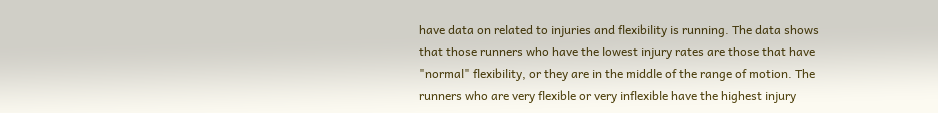have data on related to injuries and flexibility is running. The data shows that those runners who have the lowest injury rates are those that have "normal" flexibility, or they are in the middle of the range of motion. The runners who are very flexible or very inflexible have the highest injury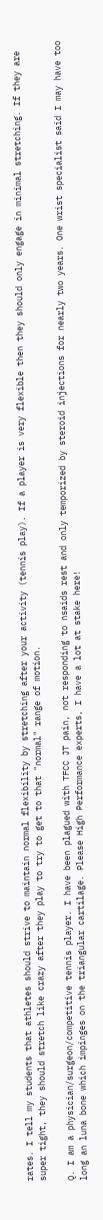rates. I tell my students that athletes should strive to maintain normal flexibility by stretching after your activity (tennis play). If a player is very flexible then they should only engage in minimal stretching. If they are super tight, they should stretch like crazy after they play to try to get to that "normal" range of motion.

Q. I am a physician/surgeon/competitive tennis player. I have been plagued with TFCC JT pain, not responding to nsaids rest and only temporized by steroid injections for nearly two years. One wrist specialist said I may have too long an luna bone which impinges on the triangular cartilage. Please High Performance experts, I have a lot at stake here!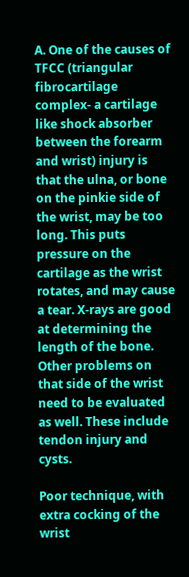A. One of the causes of TFCC (triangular fibrocartilage complex- a cartilage like shock absorber between the forearm and wrist) injury is that the ulna, or bone on the pinkie side of the wrist, may be too long. This puts pressure on the cartilage as the wrist rotates, and may cause a tear. X-rays are good at determining the length of the bone. Other problems on that side of the wrist need to be evaluated as well. These include tendon injury and cysts.

Poor technique, with extra cocking of the wrist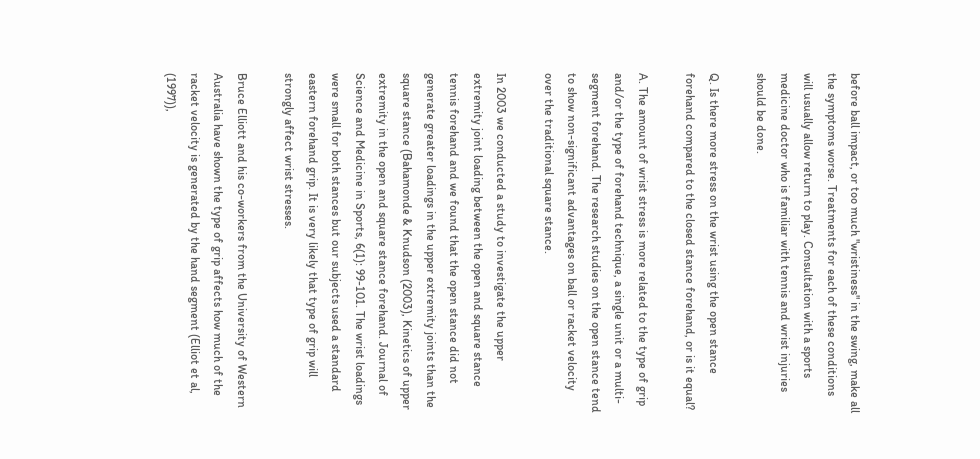before ball impact, or too much "wristiness" in the swing, make all the symptoms worse. Treatments for each of these conditions will usually allow return to play. Consultation with a sports medicine doctor who is familiar with tennis and wrist injuries should be done.

Q. Is there more stress on the wrist using the open stance forehand compared to the closed stance forehand, or is it equal?

A. The amount of wrist stress is more related to the type of grip and/or the type of forehand technique, a single unit or a multi-segment forehand. The research studies on the open stance tend to show non-significant advantages on ball or racket velocity over the traditional square stance.

In 2003 we conducted a study to investigate the upper extremity joint loading between the open and square stance tennis forehand and we found that the open stance did not generate greater loadings in the upper extremity joints than the square stance (Bahamonde & Knudson (2003), Kinetics of upper extremity in the open and square stance forehand. Journal of Science and Medicine in Sports, 6(1): 99-101. The wrist loadings were small for both stances but our subjects used a standard eastern forehand grip. It is very likely that type of grip will strongly affect wrist stresses.

Bruce Elliott and his co-workers from the University of Western Australia have shown the type of grip affects how much of the racket velocity is generated by the hand segment (Elliot et al, (1997)),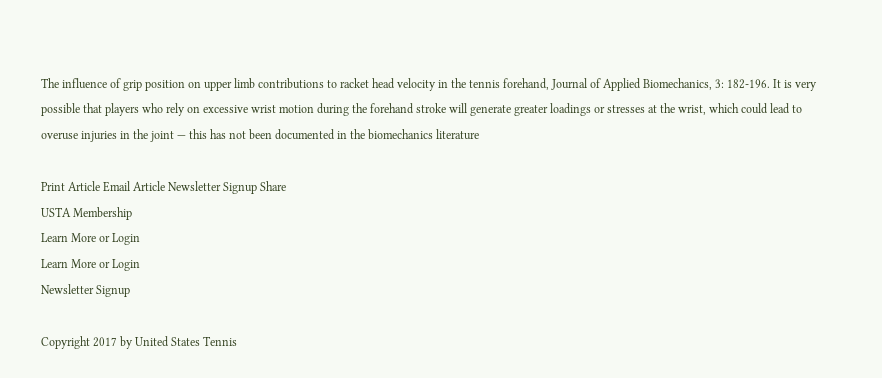The influence of grip position on upper limb contributions to racket head velocity in the tennis forehand, Journal of Applied Biomechanics, 3: 182-196. It is very possible that players who rely on excessive wrist motion during the forehand stroke will generate greater loadings or stresses at the wrist, which could lead to overuse injuries in the joint — this has not been documented in the biomechanics literature

Print Article Email Article Newsletter Signup Share
USTA Membership
Learn More or Login
Learn More or Login
Newsletter Signup

Copyright 2017 by United States Tennis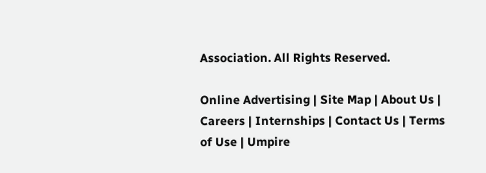Association. All Rights Reserved.

Online Advertising | Site Map | About Us | Careers | Internships | Contact Us | Terms of Use | Umpire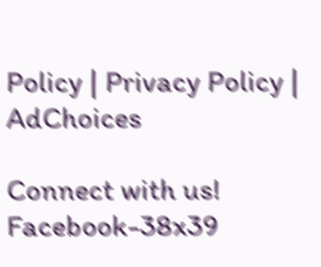Policy | Privacy Policy | AdChoices

Connect with us! Facebook-38x39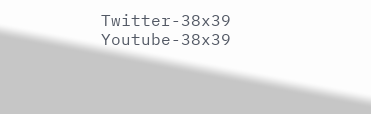Twitter-38x39 Youtube-38x39